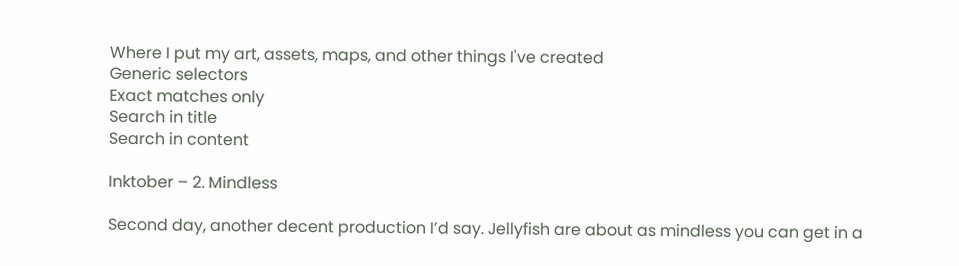Where I put my art, assets, maps, and other things I've created
Generic selectors
Exact matches only
Search in title
Search in content

Inktober – 2. Mindless

Second day, another decent production I’d say. Jellyfish are about as mindless you can get in a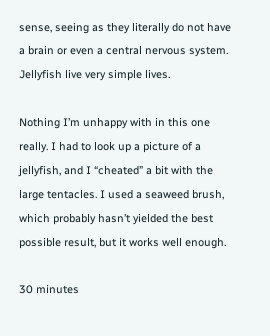sense, seeing as they literally do not have a brain or even a central nervous system. Jellyfish live very simple lives.

Nothing I’m unhappy with in this one really. I had to look up a picture of a jellyfish, and I “cheated” a bit with the large tentacles. I used a seaweed brush, which probably hasn’t yielded the best possible result, but it works well enough.

30 minutes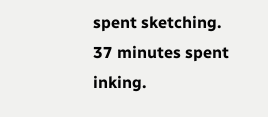spent sketching.
37 minutes spent inking.